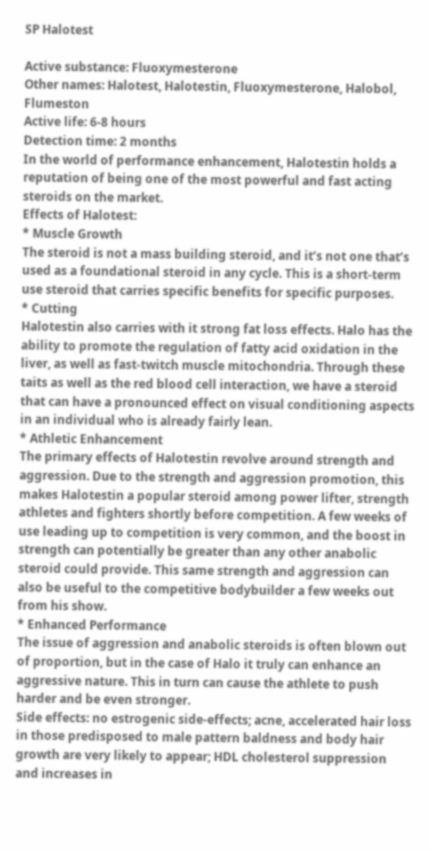SP Halotest

Active substance: Fluoxymesterone
Other names: Halotest, Halotestin, Fluoxymesterone, Halobol, Flumeston
Active life: 6-8 hours
Detection time: 2 months
In the world of performance enhancement, Halotestin holds a reputation of being one of the most powerful and fast acting steroids on the market.
Effects of Halotest:
* Muscle Growth
The steroid is not a mass building steroid, and it’s not one that’s used as a foundational steroid in any cycle. This is a short-term use steroid that carries specific benefits for specific purposes.
* Cutting
Halotestin also carries with it strong fat loss effects. Halo has the ability to promote the regulation of fatty acid oxidation in the liver, as well as fast-twitch muscle mitochondria. Through these taits as well as the red blood cell interaction, we have a steroid that can have a pronounced effect on visual conditioning aspects in an individual who is already fairly lean.
* Athletic Enhancement
The primary effects of Halotestin revolve around strength and aggression. Due to the strength and aggression promotion, this makes Halotestin a popular steroid among power lifter, strength athletes and fighters shortly before competition. A few weeks of use leading up to competition is very common, and the boost in strength can potentially be greater than any other anabolic steroid could provide. This same strength and aggression can also be useful to the competitive bodybuilder a few weeks out from his show.
* Enhanced Performance
The issue of aggression and anabolic steroids is often blown out of proportion, but in the case of Halo it truly can enhance an aggressive nature. This in turn can cause the athlete to push harder and be even stronger.
Side effects: no estrogenic side-effects; acne, accelerated hair loss in those predisposed to male pattern baldness and body hair growth are very likely to appear; HDL cholesterol suppression and increases in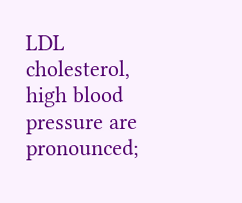LDL cholesterol, high blood pressure are pronounced;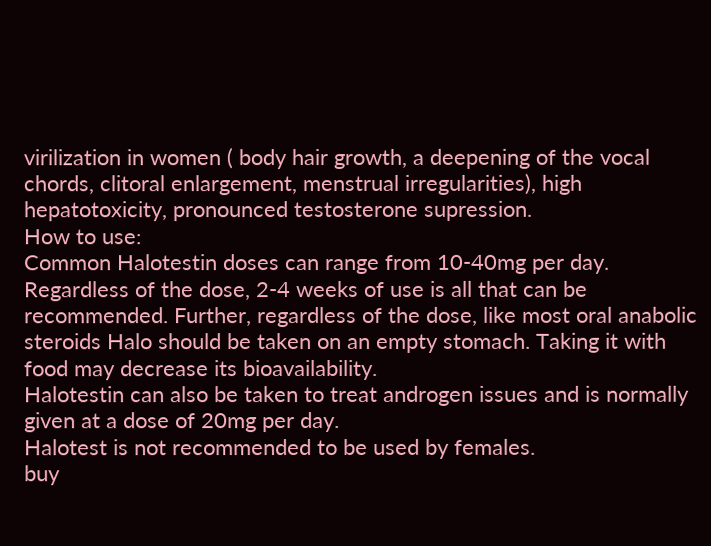virilization in women ( body hair growth, a deepening of the vocal chords, clitoral enlargement, menstrual irregularities), high hepatotoxicity, pronounced testosterone supression.
How to use:
Common Halotestin doses can range from 10-40mg per day. Regardless of the dose, 2-4 weeks of use is all that can be recommended. Further, regardless of the dose, like most oral anabolic steroids Halo should be taken on an empty stomach. Taking it with food may decrease its bioavailability.
Halotestin can also be taken to treat androgen issues and is normally given at a dose of 20mg per day.
Halotest is not recommended to be used by females.
buy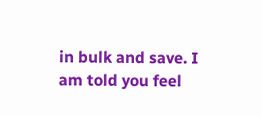in bulk and save. I am told you feel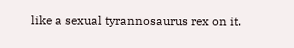like a sexual tyrannosaurus rex on it.